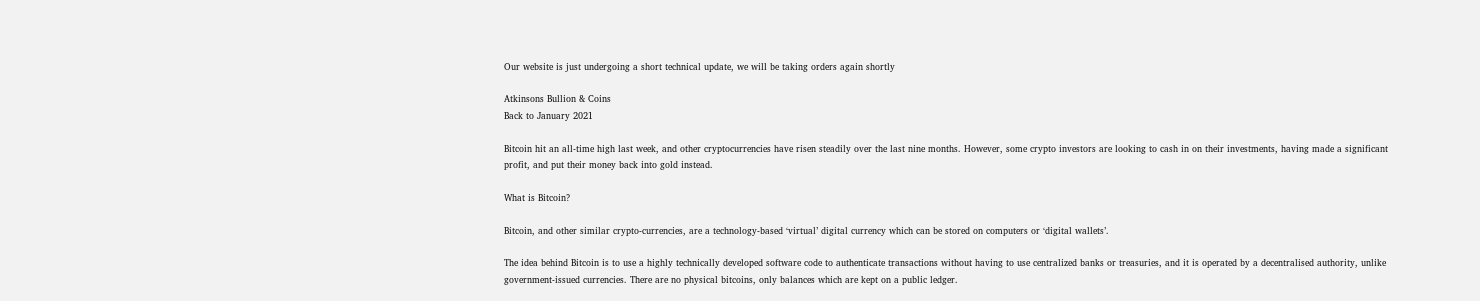Our website is just undergoing a short technical update, we will be taking orders again shortly

Atkinsons Bullion & Coins
Back to January 2021

Bitcoin hit an all-time high last week, and other cryptocurrencies have risen steadily over the last nine months. However, some crypto investors are looking to cash in on their investments, having made a significant profit, and put their money back into gold instead.

What is Bitcoin?

Bitcoin, and other similar crypto-currencies, are a technology-based ‘virtual’ digital currency which can be stored on computers or ‘digital wallets’.

The idea behind Bitcoin is to use a highly technically developed software code to authenticate transactions without having to use centralized banks or treasuries, and it is operated by a decentralised authority, unlike government-issued currencies. There are no physical bitcoins, only balances which are kept on a public ledger.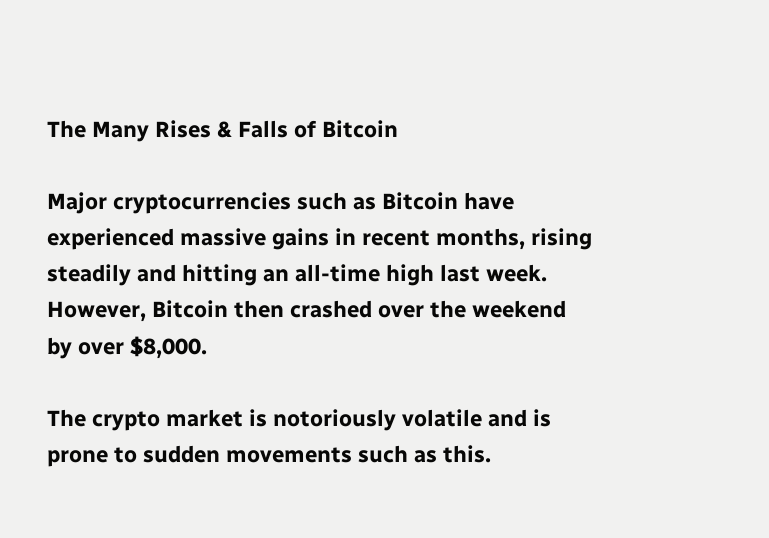The Many Rises & Falls of Bitcoin

Major cryptocurrencies such as Bitcoin have experienced massive gains in recent months, rising steadily and hitting an all-time high last week. However, Bitcoin then crashed over the weekend by over $8,000.

The crypto market is notoriously volatile and is prone to sudden movements such as this.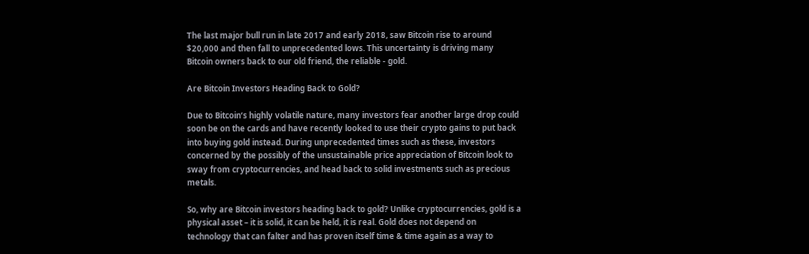The last major bull run in late 2017 and early 2018, saw Bitcoin rise to around $20,000 and then fall to unprecedented lows. This uncertainty is driving many Bitcoin owners back to our old friend, the reliable - gold.

Are Bitcoin Investors Heading Back to Gold?

Due to Bitcoin’s highly volatile nature, many investors fear another large drop could soon be on the cards and have recently looked to use their crypto gains to put back into buying gold instead. During unprecedented times such as these, investors concerned by the possibly of the unsustainable price appreciation of Bitcoin look to sway from cryptocurrencies, and head back to solid investments such as precious metals.

So, why are Bitcoin investors heading back to gold? Unlike cryptocurrencies, gold is a physical asset – it is solid, it can be held, it is real. Gold does not depend on technology that can falter and has proven itself time & time again as a way to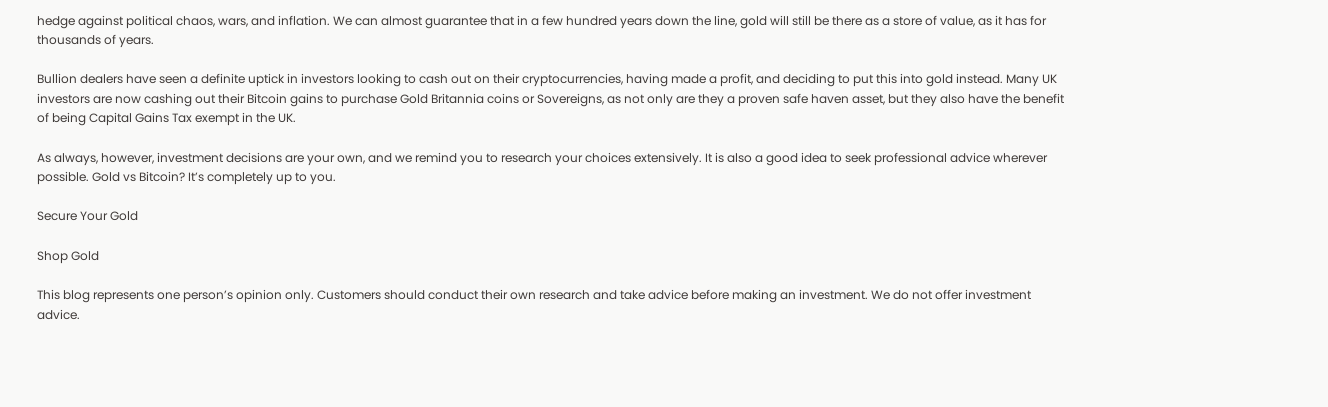hedge against political chaos, wars, and inflation. We can almost guarantee that in a few hundred years down the line, gold will still be there as a store of value, as it has for thousands of years.

Bullion dealers have seen a definite uptick in investors looking to cash out on their cryptocurrencies, having made a profit, and deciding to put this into gold instead. Many UK investors are now cashing out their Bitcoin gains to purchase Gold Britannia coins or Sovereigns, as not only are they a proven safe haven asset, but they also have the benefit of being Capital Gains Tax exempt in the UK.

As always, however, investment decisions are your own, and we remind you to research your choices extensively. It is also a good idea to seek professional advice wherever possible. Gold vs Bitcoin? It’s completely up to you.

Secure Your Gold

Shop Gold

This blog represents one person’s opinion only. Customers should conduct their own research and take advice before making an investment. We do not offer investment advice.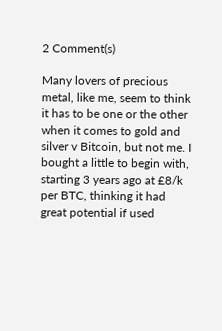2 Comment(s)

Many lovers of precious metal, like me, seem to think it has to be one or the other when it comes to gold and silver v Bitcoin, but not me. I bought a little to begin with, starting 3 years ago at £8/k per BTC, thinking it had great potential if used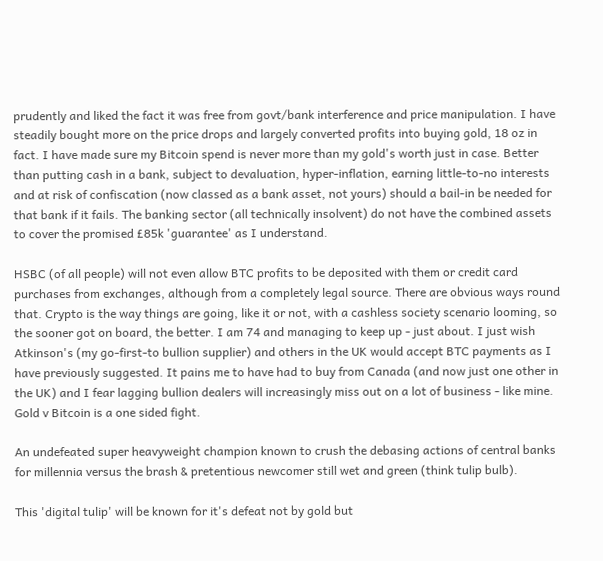prudently and liked the fact it was free from govt/bank interference and price manipulation. I have steadily bought more on the price drops and largely converted profits into buying gold, 18 oz in fact. I have made sure my Bitcoin spend is never more than my gold's worth just in case. Better than putting cash in a bank, subject to devaluation, hyper-inflation, earning little-to-no interests and at risk of confiscation (now classed as a bank asset, not yours) should a bail-in be needed for that bank if it fails. The banking sector (all technically insolvent) do not have the combined assets to cover the promised £85k 'guarantee' as I understand.

HSBC (of all people) will not even allow BTC profits to be deposited with them or credit card purchases from exchanges, although from a completely legal source. There are obvious ways round that. Crypto is the way things are going, like it or not, with a cashless society scenario looming, so the sooner got on board, the better. I am 74 and managing to keep up - just about. I just wish Atkinson's (my go-first-to bullion supplier) and others in the UK would accept BTC payments as I have previously suggested. It pains me to have had to buy from Canada (and now just one other in the UK) and I fear lagging bullion dealers will increasingly miss out on a lot of business - like mine.
Gold v Bitcoin is a one sided fight.

An undefeated super heavyweight champion known to crush the debasing actions of central banks for millennia versus the brash & pretentious newcomer still wet and green (think tulip bulb).

This 'digital tulip' will be known for it's defeat not by gold but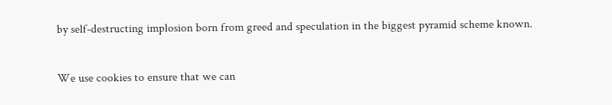by self-destructing implosion born from greed and speculation in the biggest pyramid scheme known.

We use cookies to ensure that we can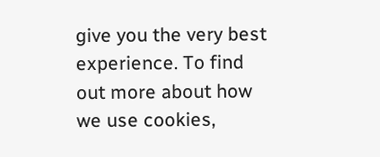give you the very best experience. To find out more about how we use cookies,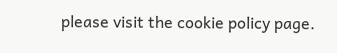please visit the cookie policy page.